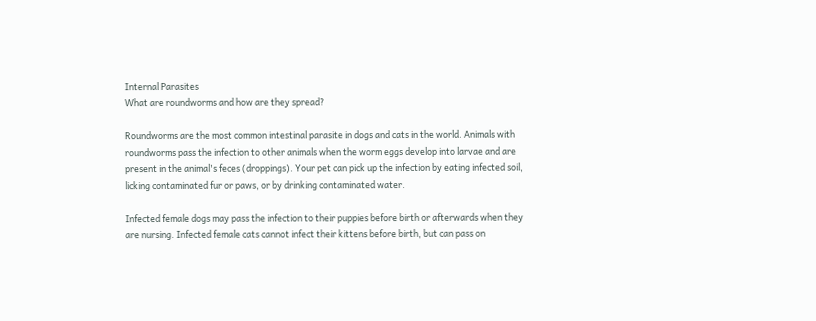Internal Parasites
What are roundworms and how are they spread?

Roundworms are the most common intestinal parasite in dogs and cats in the world. Animals with roundworms pass the infection to other animals when the worm eggs develop into larvae and are present in the animal's feces (droppings). Your pet can pick up the infection by eating infected soil, licking contaminated fur or paws, or by drinking contaminated water.

Infected female dogs may pass the infection to their puppies before birth or afterwards when they are nursing. Infected female cats cannot infect their kittens before birth, but can pass on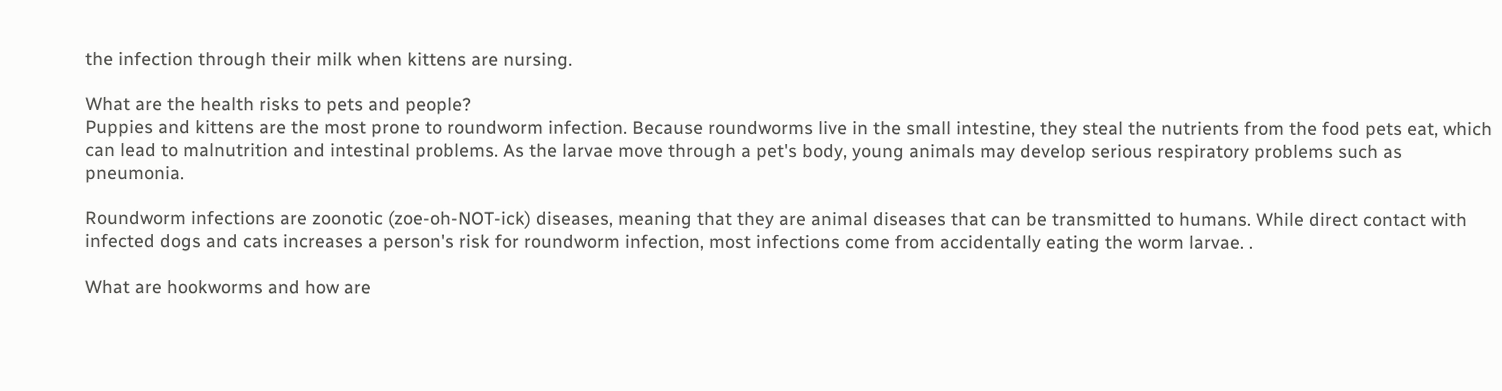the infection through their milk when kittens are nursing.

What are the health risks to pets and people?
Puppies and kittens are the most prone to roundworm infection. Because roundworms live in the small intestine, they steal the nutrients from the food pets eat, which can lead to malnutrition and intestinal problems. As the larvae move through a pet's body, young animals may develop serious respiratory problems such as pneumonia.

Roundworm infections are zoonotic (zoe-oh-NOT-ick) diseases, meaning that they are animal diseases that can be transmitted to humans. While direct contact with infected dogs and cats increases a person's risk for roundworm infection, most infections come from accidentally eating the worm larvae. .

What are hookworms and how are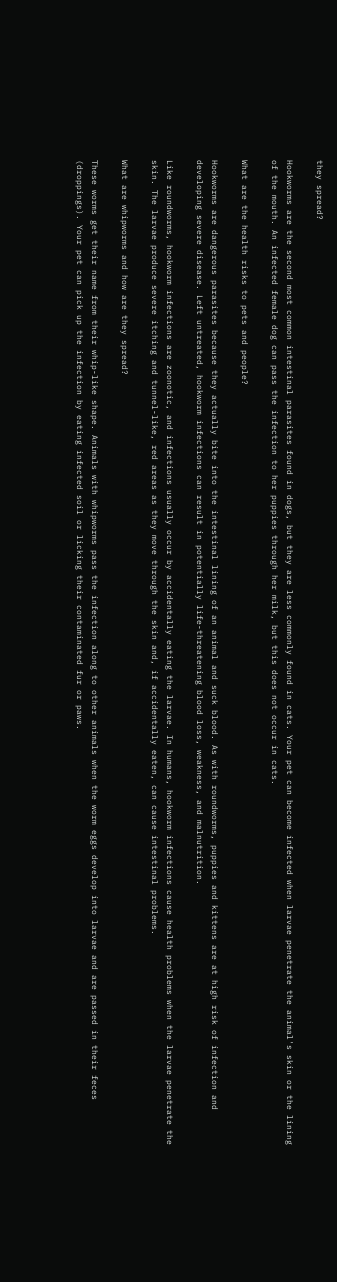they spread?

Hookworms are the second most common intestinal parasites found in dogs, but they are less commonly found in cats. Your pet can become infected when larvae penetrate the animal's skin or the lining of the mouth. An infected female dog can pass the infection to her puppies through her milk, but this does not occur in cats.

What are the health risks to pets and people?

Hookworms are dangerous parasites because they actually bite into the intestinal lining of an animal and suck blood. As with roundworms, puppies and kittens are at high risk of infection and developing severe disease. Left untreated, hookworm infections can result in potentially life-threatening blood loss, weakness, and malnutrition.

Like roundworms, hookworm infections are zoonotic, and infections usually occur by accidentally eating the larvae. In humans, hookworm infections cause health problems when the larvae penetrate the skin. The larvae produce severe itching and tunnel-like, red areas as they move through the skin and, if accidentally eaten, can cause intestinal problems.

What are whipworms and how are they spread?

These worms get their name from their whip-like shape. Animals with whipworms pass the infection along to other animals when the worm eggs develop into larvae and are passed in their feces (droppings). Your pet can pick up the infection by eating infected soil or licking their contaminated fur or paws.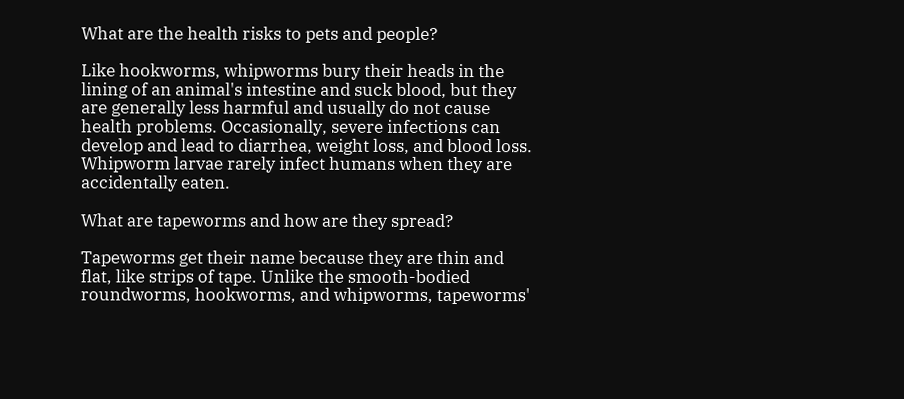What are the health risks to pets and people?

Like hookworms, whipworms bury their heads in the lining of an animal's intestine and suck blood, but they are generally less harmful and usually do not cause health problems. Occasionally, severe infections can develop and lead to diarrhea, weight loss, and blood loss. Whipworm larvae rarely infect humans when they are accidentally eaten.

What are tapeworms and how are they spread?

Tapeworms get their name because they are thin and flat, like strips of tape. Unlike the smooth-bodied roundworms, hookworms, and whipworms, tapeworms'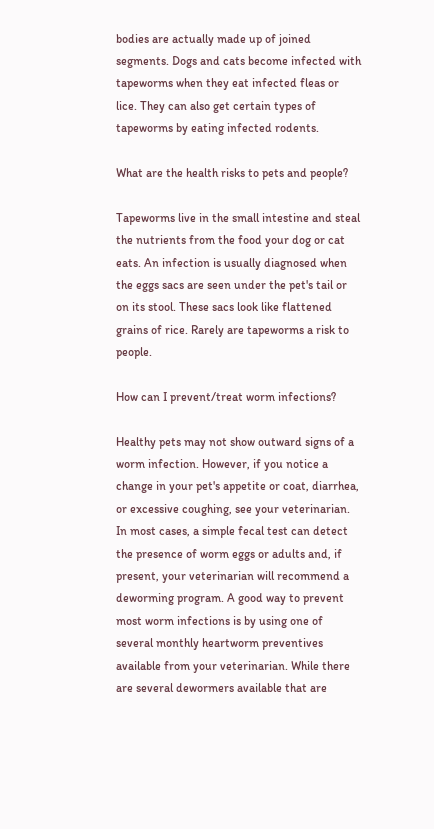bodies are actually made up of joined segments. Dogs and cats become infected with tapeworms when they eat infected fleas or lice. They can also get certain types of tapeworms by eating infected rodents.

What are the health risks to pets and people?

Tapeworms live in the small intestine and steal the nutrients from the food your dog or cat eats. An infection is usually diagnosed when the eggs sacs are seen under the pet's tail or on its stool. These sacs look like flattened grains of rice. Rarely are tapeworms a risk to people.

How can I prevent/treat worm infections?

Healthy pets may not show outward signs of a worm infection. However, if you notice a change in your pet's appetite or coat, diarrhea, or excessive coughing, see your veterinarian. In most cases, a simple fecal test can detect the presence of worm eggs or adults and, if present, your veterinarian will recommend a deworming program. A good way to prevent most worm infections is by using one of several monthly heartworm preventives available from your veterinarian. While there are several dewormers available that are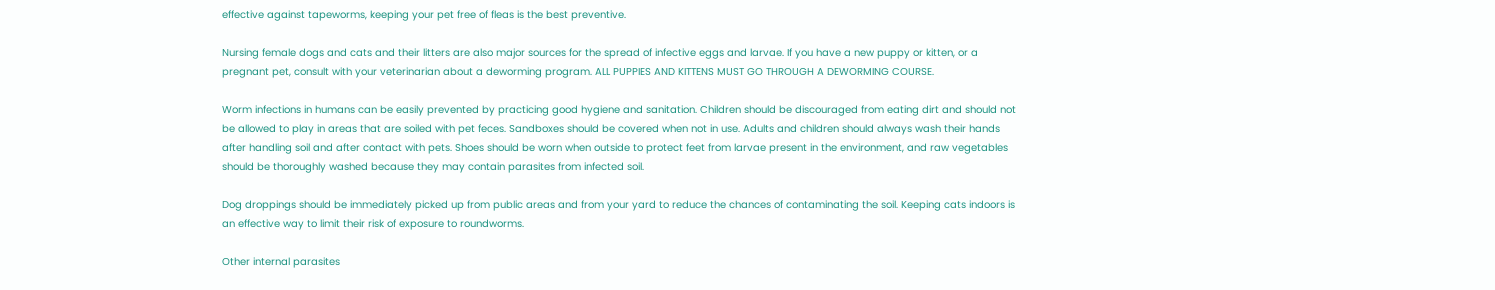effective against tapeworms, keeping your pet free of fleas is the best preventive.

Nursing female dogs and cats and their litters are also major sources for the spread of infective eggs and larvae. If you have a new puppy or kitten, or a pregnant pet, consult with your veterinarian about a deworming program. ALL PUPPIES AND KITTENS MUST GO THROUGH A DEWORMING COURSE.

Worm infections in humans can be easily prevented by practicing good hygiene and sanitation. Children should be discouraged from eating dirt and should not be allowed to play in areas that are soiled with pet feces. Sandboxes should be covered when not in use. Adults and children should always wash their hands after handling soil and after contact with pets. Shoes should be worn when outside to protect feet from larvae present in the environment, and raw vegetables should be thoroughly washed because they may contain parasites from infected soil.

Dog droppings should be immediately picked up from public areas and from your yard to reduce the chances of contaminating the soil. Keeping cats indoors is an effective way to limit their risk of exposure to roundworms.

Other internal parasites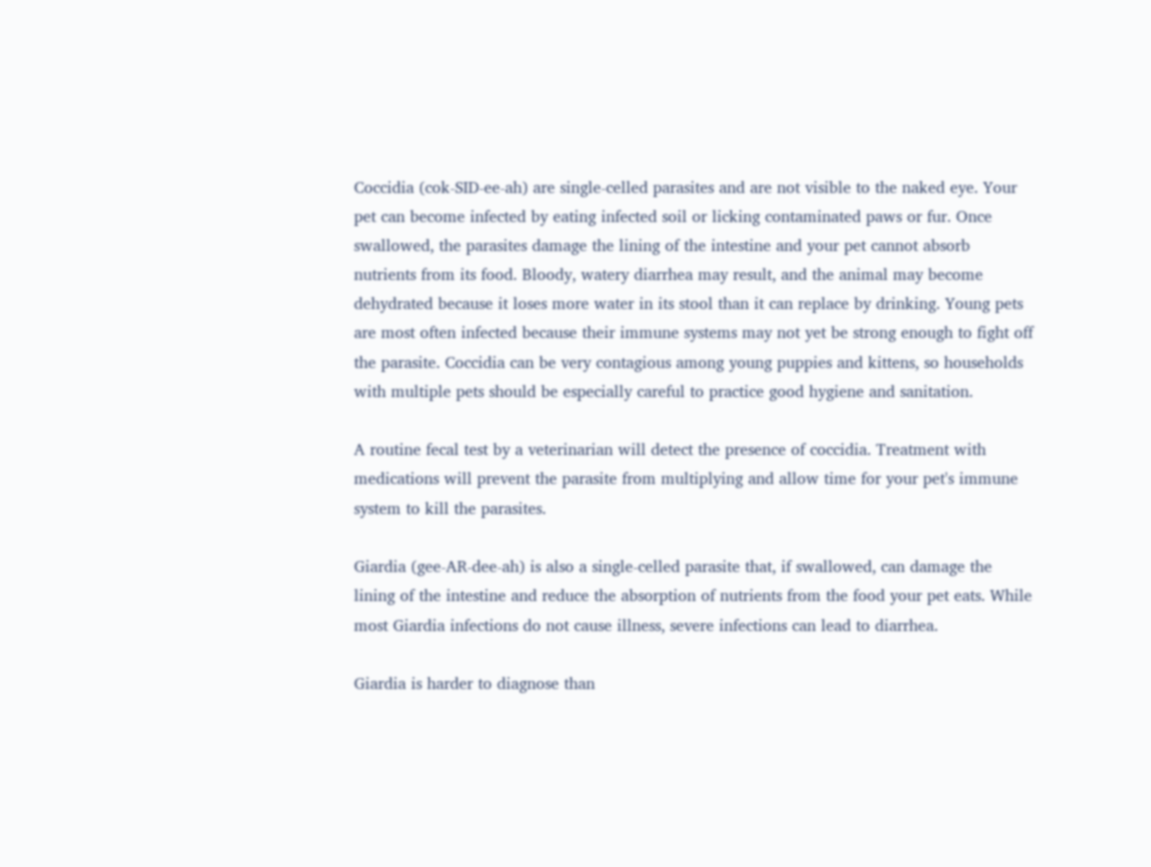Coccidia (cok-SID-ee-ah) are single-celled parasites and are not visible to the naked eye. Your pet can become infected by eating infected soil or licking contaminated paws or fur. Once swallowed, the parasites damage the lining of the intestine and your pet cannot absorb nutrients from its food. Bloody, watery diarrhea may result, and the animal may become dehydrated because it loses more water in its stool than it can replace by drinking. Young pets are most often infected because their immune systems may not yet be strong enough to fight off the parasite. Coccidia can be very contagious among young puppies and kittens, so households with multiple pets should be especially careful to practice good hygiene and sanitation.

A routine fecal test by a veterinarian will detect the presence of coccidia. Treatment with medications will prevent the parasite from multiplying and allow time for your pet's immune system to kill the parasites.

Giardia (gee-AR-dee-ah) is also a single-celled parasite that, if swallowed, can damage the lining of the intestine and reduce the absorption of nutrients from the food your pet eats. While most Giardia infections do not cause illness, severe infections can lead to diarrhea.

Giardia is harder to diagnose than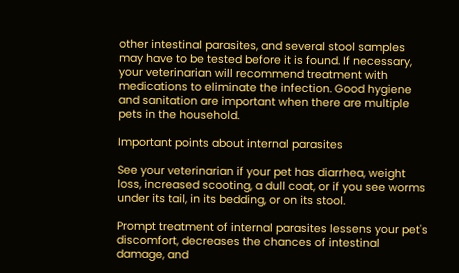other intestinal parasites, and several stool samples may have to be tested before it is found. If necessary, your veterinarian will recommend treatment with medications to eliminate the infection. Good hygiene and sanitation are important when there are multiple pets in the household.

Important points about internal parasites

See your veterinarian if your pet has diarrhea, weight loss, increased scooting, a dull coat, or if you see worms under its tail, in its bedding, or on its stool.

Prompt treatment of internal parasites lessens your pet's discomfort, decreases the chances of intestinal damage, and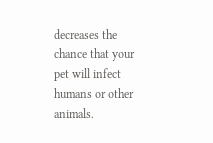decreases the chance that your pet will infect humans or other animals.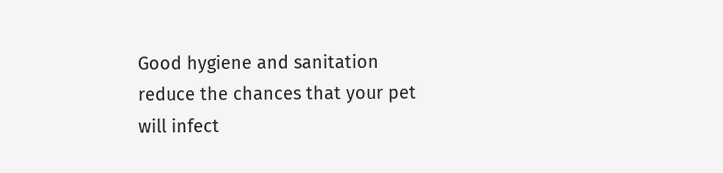Good hygiene and sanitation reduce the chances that your pet will infect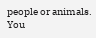people or animals. You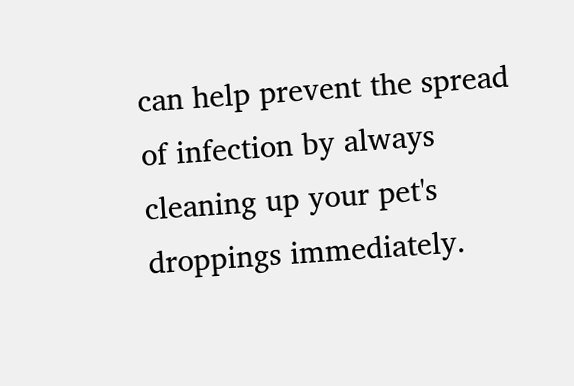can help prevent the spread of infection by always cleaning up your pet's droppings immediately.